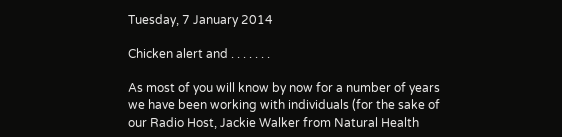Tuesday, 7 January 2014

Chicken alert and . . . . . . .

As most of you will know by now for a number of years we have been working with individuals (for the sake of our Radio Host, Jackie Walker from Natural Health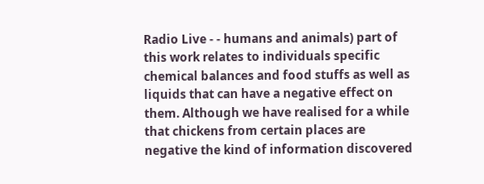Radio Live - - humans and animals) part of this work relates to individuals specific chemical balances and food stuffs as well as liquids that can have a negative effect on them. Although we have realised for a while that chickens from certain places are negative the kind of information discovered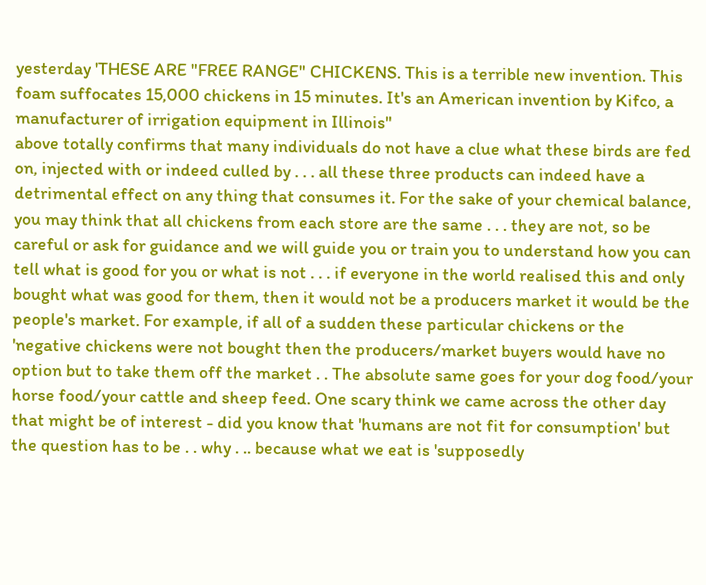yesterday 'THESE ARE "FREE RANGE" CHICKENS. This is a terrible new invention. This foam suffocates 15,000 chickens in 15 minutes. It's an American invention by Kifco, a manufacturer of irrigation equipment in Illinois"
above totally confirms that many individuals do not have a clue what these birds are fed on, injected with or indeed culled by . . . all these three products can indeed have a detrimental effect on any thing that consumes it. For the sake of your chemical balance, you may think that all chickens from each store are the same . . . they are not, so be careful or ask for guidance and we will guide you or train you to understand how you can tell what is good for you or what is not . . . if everyone in the world realised this and only bought what was good for them, then it would not be a producers market it would be the people's market. For example, if all of a sudden these particular chickens or the 'negative chickens were not bought then the producers/market buyers would have no option but to take them off the market . . The absolute same goes for your dog food/your horse food/your cattle and sheep feed. One scary think we came across the other day that might be of interest - did you know that 'humans are not fit for consumption' but the question has to be . . why . .. because what we eat is 'supposedly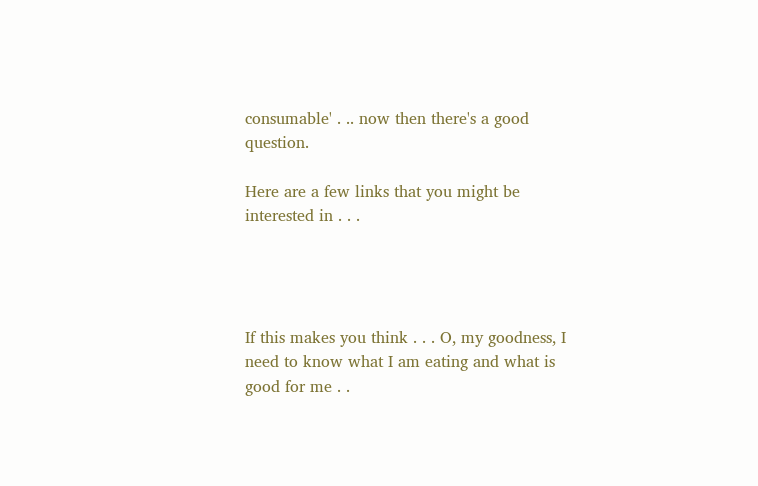consumable' . .. now then there's a good question.

Here are a few links that you might be interested in . . .




If this makes you think . . . O, my goodness, I need to know what I am eating and what is good for me . .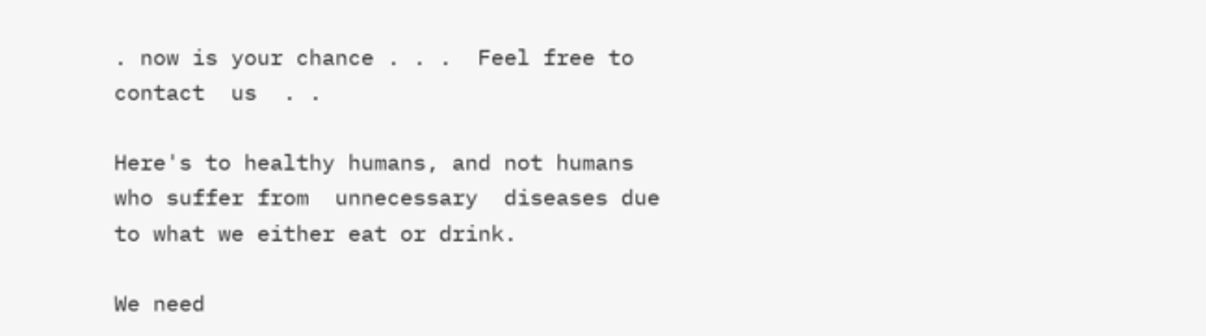. now is your chance . . .  Feel free to contact  us  . .

Here's to healthy humans, and not humans who suffer from  unnecessary  diseases due to what we either eat or drink.

We need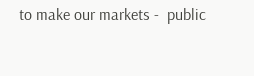to make our markets -  public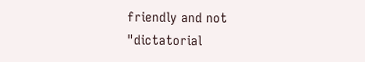friendly and not "dictatorial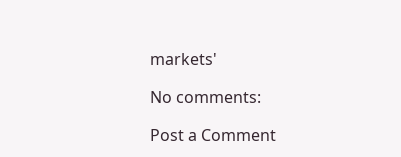markets'

No comments:

Post a Comment